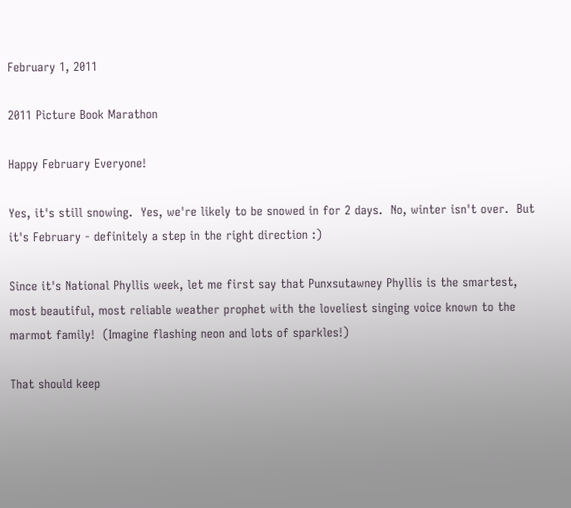February 1, 2011

2011 Picture Book Marathon

Happy February Everyone!

Yes, it's still snowing.  Yes, we're likely to be snowed in for 2 days.  No, winter isn't over.  But it's February - definitely a step in the right direction :)

Since it's National Phyllis week, let me first say that Punxsutawney Phyllis is the smartest, most beautiful, most reliable weather prophet with the loveliest singing voice known to the marmot family!  (Imagine flashing neon and lots of sparkles!)

That should keep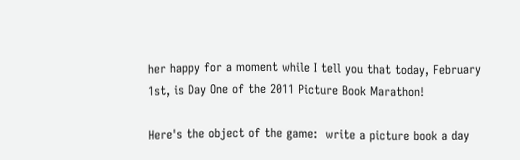her happy for a moment while I tell you that today, February 1st, is Day One of the 2011 Picture Book Marathon!

Here's the object of the game:  write a picture book a day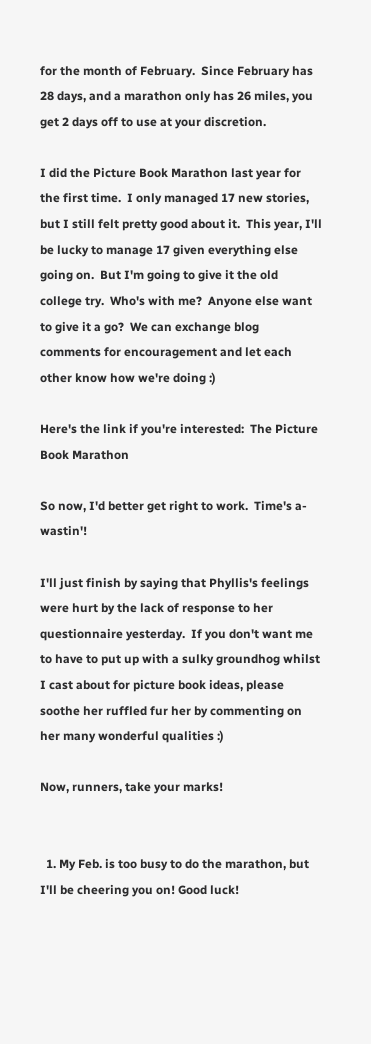for the month of February.  Since February has 28 days, and a marathon only has 26 miles, you get 2 days off to use at your discretion.

I did the Picture Book Marathon last year for the first time.  I only managed 17 new stories, but I still felt pretty good about it.  This year, I'll be lucky to manage 17 given everything else going on.  But I'm going to give it the old college try.  Who's with me?  Anyone else want to give it a go?  We can exchange blog comments for encouragement and let each other know how we're doing :)

Here's the link if you're interested:  The Picture Book Marathon

So now, I'd better get right to work.  Time's a-wastin'!

I'll just finish by saying that Phyllis's feelings were hurt by the lack of response to her questionnaire yesterday.  If you don't want me to have to put up with a sulky groundhog whilst I cast about for picture book ideas, please soothe her ruffled fur her by commenting on her many wonderful qualities :)

Now, runners, take your marks!


  1. My Feb. is too busy to do the marathon, but I'll be cheering you on! Good luck!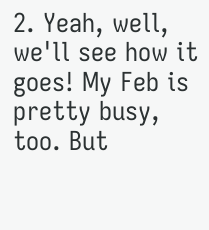2. Yeah, well, we'll see how it goes! My Feb is pretty busy, too. But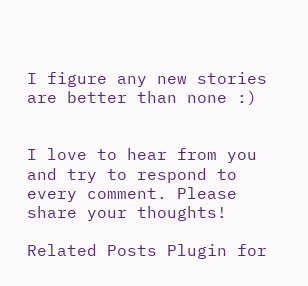I figure any new stories are better than none :)


I love to hear from you and try to respond to every comment. Please share your thoughts!

Related Posts Plugin for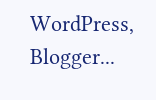WordPress, Blogger...